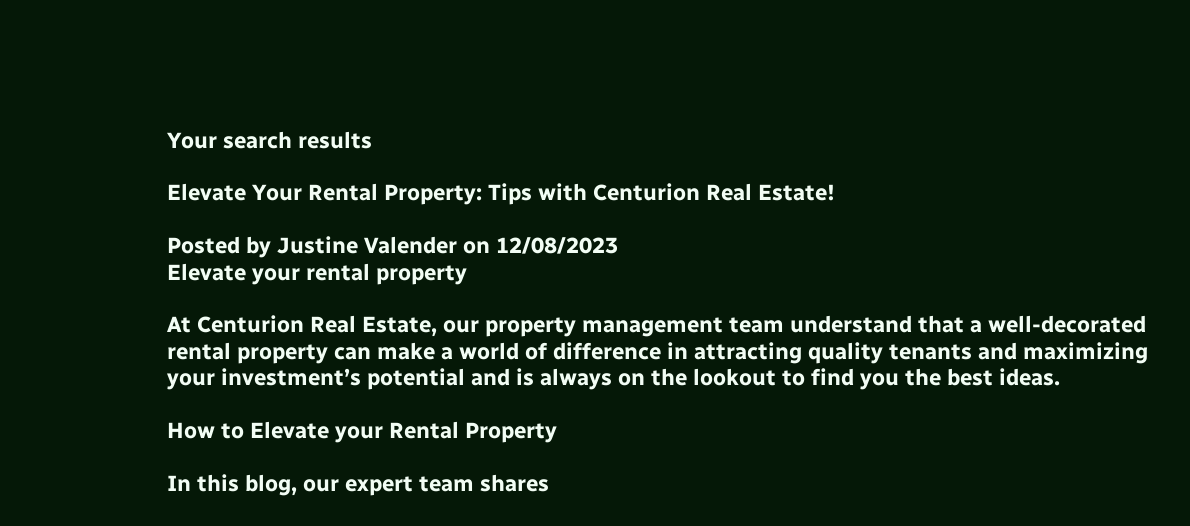Your search results

Elevate Your Rental Property: Tips with Centurion Real Estate!

Posted by Justine Valender on 12/08/2023
Elevate your rental property

At Centurion Real Estate, our property management team understand that a well-decorated rental property can make a world of difference in attracting quality tenants and maximizing your investment’s potential and is always on the lookout to find you the best ideas.

How to Elevate your Rental Property

In this blog, our expert team shares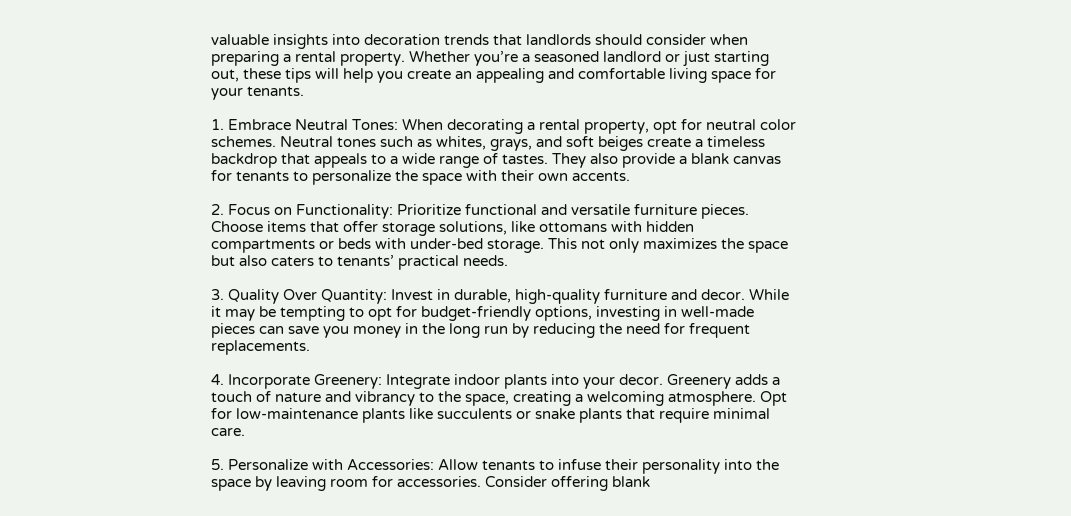valuable insights into decoration trends that landlords should consider when preparing a rental property. Whether you’re a seasoned landlord or just starting out, these tips will help you create an appealing and comfortable living space for your tenants.

1. Embrace Neutral Tones: When decorating a rental property, opt for neutral color schemes. Neutral tones such as whites, grays, and soft beiges create a timeless backdrop that appeals to a wide range of tastes. They also provide a blank canvas for tenants to personalize the space with their own accents.

2. Focus on Functionality: Prioritize functional and versatile furniture pieces. Choose items that offer storage solutions, like ottomans with hidden compartments or beds with under-bed storage. This not only maximizes the space but also caters to tenants’ practical needs.

3. Quality Over Quantity: Invest in durable, high-quality furniture and decor. While it may be tempting to opt for budget-friendly options, investing in well-made pieces can save you money in the long run by reducing the need for frequent replacements.

4. Incorporate Greenery: Integrate indoor plants into your decor. Greenery adds a touch of nature and vibrancy to the space, creating a welcoming atmosphere. Opt for low-maintenance plants like succulents or snake plants that require minimal care.

5. Personalize with Accessories: Allow tenants to infuse their personality into the space by leaving room for accessories. Consider offering blank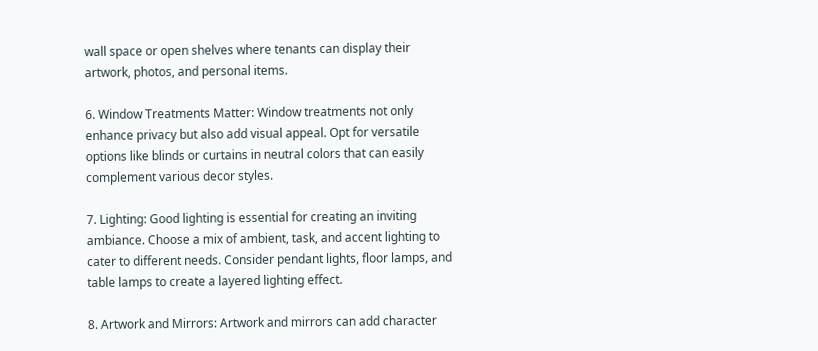wall space or open shelves where tenants can display their artwork, photos, and personal items.

6. Window Treatments Matter: Window treatments not only enhance privacy but also add visual appeal. Opt for versatile options like blinds or curtains in neutral colors that can easily complement various decor styles.

7. Lighting: Good lighting is essential for creating an inviting ambiance. Choose a mix of ambient, task, and accent lighting to cater to different needs. Consider pendant lights, floor lamps, and table lamps to create a layered lighting effect.

8. Artwork and Mirrors: Artwork and mirrors can add character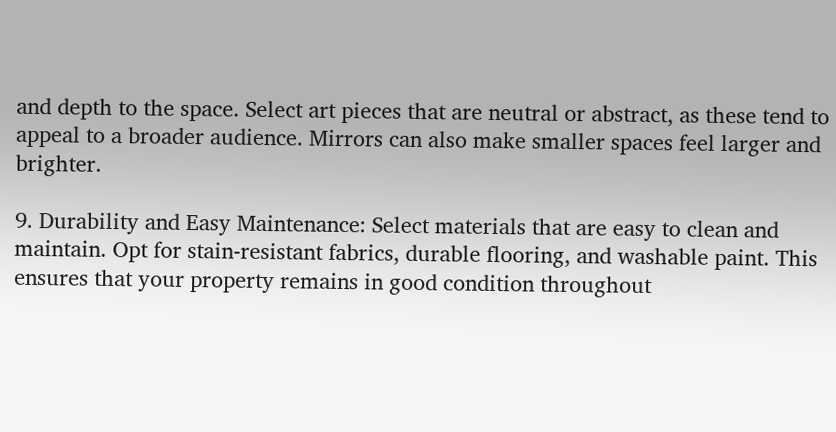and depth to the space. Select art pieces that are neutral or abstract, as these tend to appeal to a broader audience. Mirrors can also make smaller spaces feel larger and brighter.

9. Durability and Easy Maintenance: Select materials that are easy to clean and maintain. Opt for stain-resistant fabrics, durable flooring, and washable paint. This ensures that your property remains in good condition throughout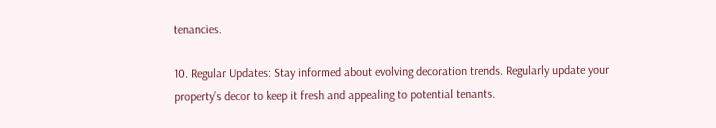tenancies.

10. Regular Updates: Stay informed about evolving decoration trends. Regularly update your property’s decor to keep it fresh and appealing to potential tenants.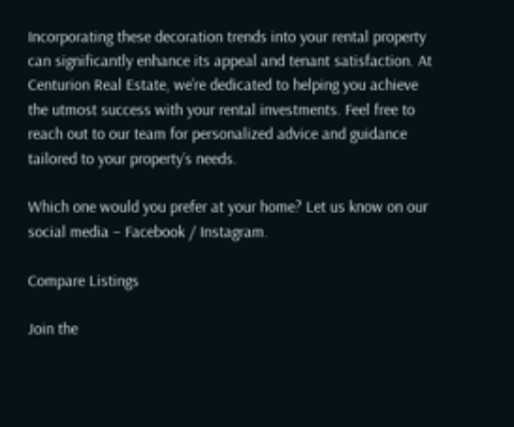Incorporating these decoration trends into your rental property can significantly enhance its appeal and tenant satisfaction. At Centurion Real Estate, we’re dedicated to helping you achieve the utmost success with your rental investments. Feel free to reach out to our team for personalized advice and guidance tailored to your property’s needs.

Which one would you prefer at your home? Let us know on our social media – Facebook / Instagram.

Compare Listings

Join the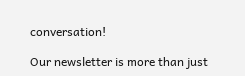conversation!

Our newsletter is more than just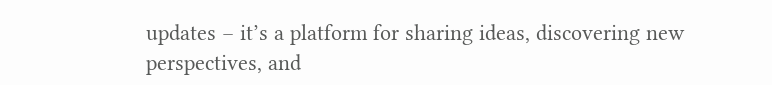updates – it’s a platform for sharing ideas, discovering new perspectives, and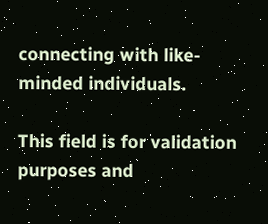connecting with like-minded individuals.

This field is for validation purposes and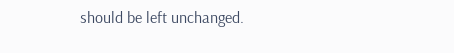should be left unchanged.